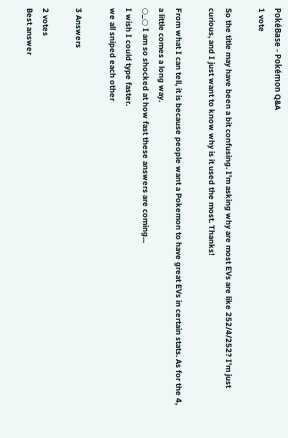PokéBase - Pokémon Q&A
1 vote

So the title may have been a bit confusing. I'm asking why are most EVs are like 252/4/252? I'm just curious, and I just want to know why is it used the most. Thanks!

From what I can tell, it is because people want a Pokemon to have great EVs in certain stats. As for the 4, a little comes a long way.
○_○ I am so shocked at how fast these answers are coming...
I wish I could type faster.
we all sniped each other

3 Answers

2 votes
Best answer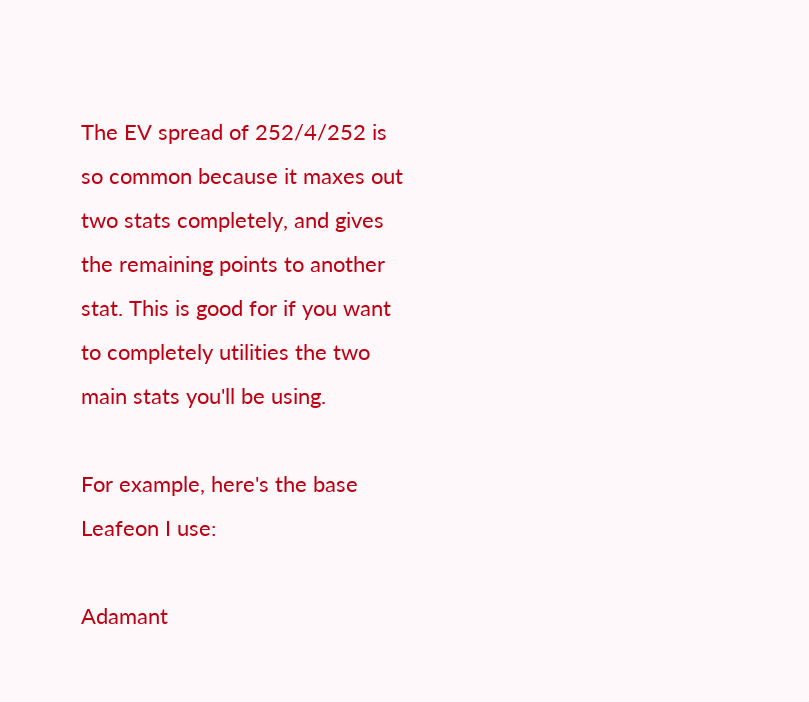The EV spread of 252/4/252 is so common because it maxes out two stats completely, and gives the remaining points to another stat. This is good for if you want to completely utilities the two main stats you'll be using.

For example, here's the base Leafeon I use:

Adamant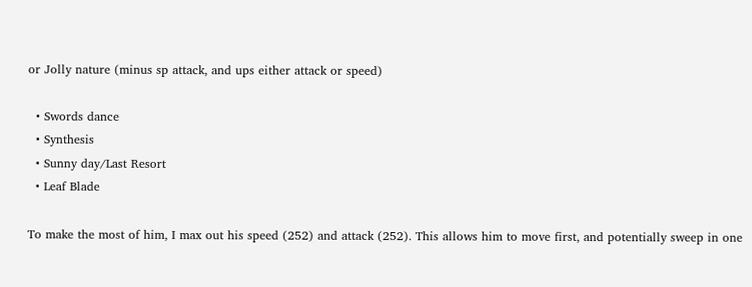or Jolly nature (minus sp attack, and ups either attack or speed)

  • Swords dance
  • Synthesis
  • Sunny day/Last Resort
  • Leaf Blade

To make the most of him, I max out his speed (252) and attack (252). This allows him to move first, and potentially sweep in one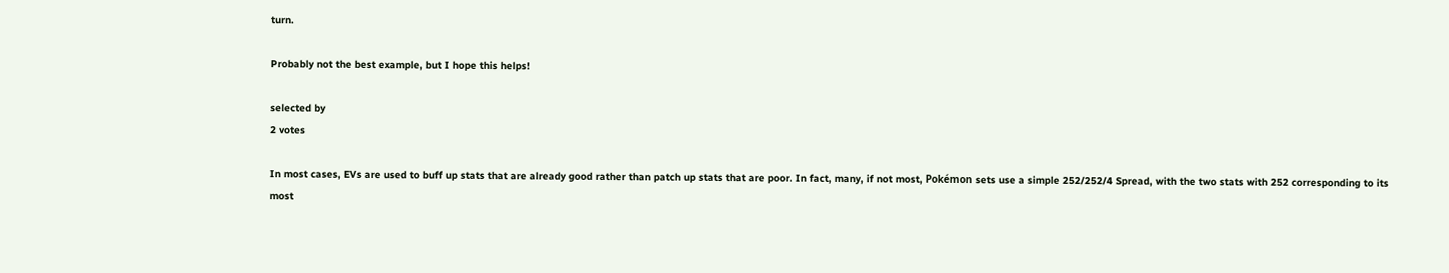turn.

Probably not the best example, but I hope this helps!

selected by
2 votes

In most cases, EVs are used to buff up stats that are already good rather than patch up stats that are poor. In fact, many, if not most, Pokémon sets use a simple 252/252/4 Spread, with the two stats with 252 corresponding to its most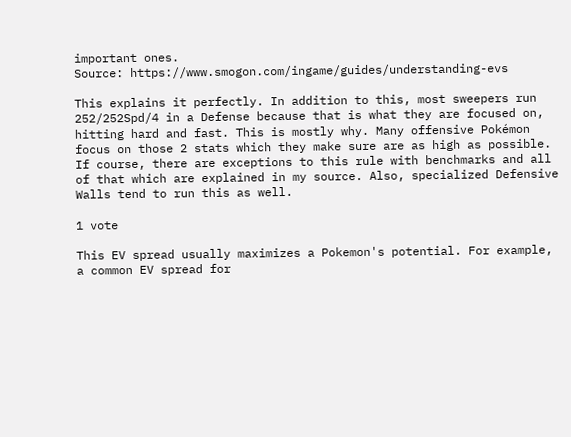important ones.
Source: https://www.smogon.com/ingame/guides/understanding-evs

This explains it perfectly. In addition to this, most sweepers run 252/252Spd/4 in a Defense because that is what they are focused on, hitting hard and fast. This is mostly why. Many offensive Pokémon focus on those 2 stats which they make sure are as high as possible. If course, there are exceptions to this rule with benchmarks and all of that which are explained in my source. Also, specialized Defensive Walls tend to run this as well.

1 vote

This EV spread usually maximizes a Pokemon's potential. For example, a common EV spread for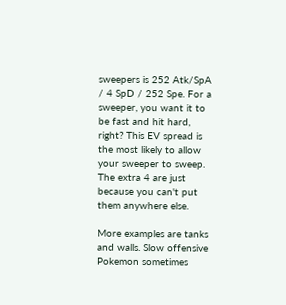sweepers is 252 Atk/SpA / 4 SpD / 252 Spe. For a sweeper, you want it to be fast and hit hard, right? This EV spread is the most likely to allow your sweeper to sweep. The extra 4 are just because you can't put them anywhere else.

More examples are tanks and walls. Slow offensive Pokemon sometimes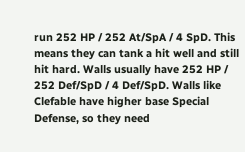run 252 HP / 252 At/SpA / 4 SpD. This means they can tank a hit well and still hit hard. Walls usually have 252 HP / 252 Def/SpD / 4 Def/SpD. Walls like Clefable have higher base Special Defense, so they need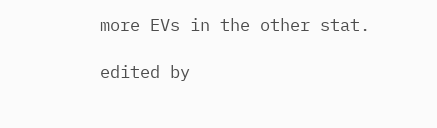more EVs in the other stat.

edited by